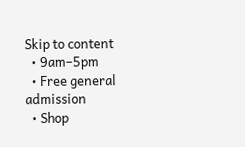Skip to content
  • 9am–5pm
  • Free general admission
  • Shop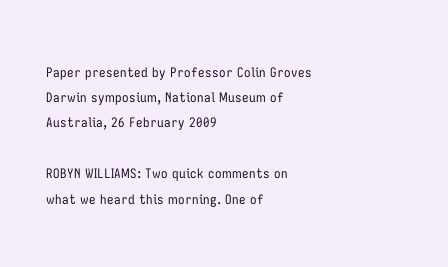Paper presented by Professor Colin Groves
Darwin symposium, National Museum of Australia, 26 February 2009

ROBYN WILLIAMS: Two quick comments on what we heard this morning. One of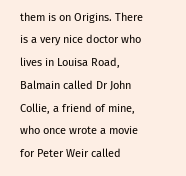them is on Origins. There is a very nice doctor who lives in Louisa Road, Balmain called Dr John Collie, a friend of mine, who once wrote a movie for Peter Weir called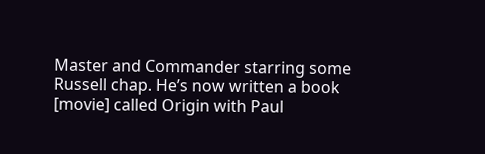Master and Commander starring some Russell chap. He’s now written a book [movie] called Origin with Paul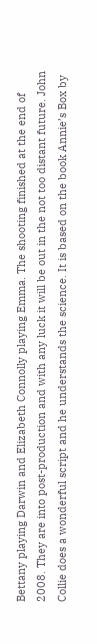Bettany playing Darwin and Elizabeth Connolly playing Emma. The shooting finished at the end of 2008. They are into post-production and with any luck it will be out in the not too distant future. John Collie does a wonderful script and he understands the science. It is based on the book Annie’s Box by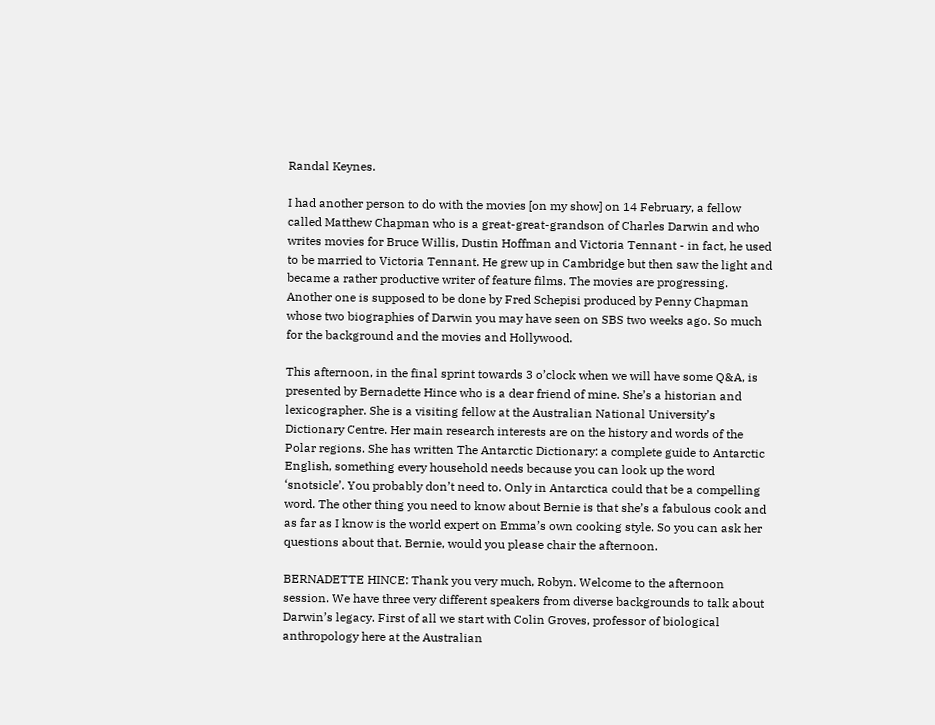Randal Keynes.

I had another person to do with the movies [on my show] on 14 February, a fellow called Matthew Chapman who is a great-great-grandson of Charles Darwin and who writes movies for Bruce Willis, Dustin Hoffman and Victoria Tennant - in fact, he used to be married to Victoria Tennant. He grew up in Cambridge but then saw the light and became a rather productive writer of feature films. The movies are progressing. Another one is supposed to be done by Fred Schepisi produced by Penny Chapman whose two biographies of Darwin you may have seen on SBS two weeks ago. So much for the background and the movies and Hollywood.

This afternoon, in the final sprint towards 3 o’clock when we will have some Q&A, is presented by Bernadette Hince who is a dear friend of mine. She’s a historian and lexicographer. She is a visiting fellow at the Australian National University’s Dictionary Centre. Her main research interests are on the history and words of the Polar regions. She has written The Antarctic Dictionary: a complete guide to Antarctic English, something every household needs because you can look up the word ‘snotsicle’. You probably don’t need to. Only in Antarctica could that be a compelling word. The other thing you need to know about Bernie is that she’s a fabulous cook and as far as I know is the world expert on Emma’s own cooking style. So you can ask her questions about that. Bernie, would you please chair the afternoon.

BERNADETTE HINCE: Thank you very much, Robyn. Welcome to the afternoon session. We have three very different speakers from diverse backgrounds to talk about Darwin’s legacy. First of all we start with Colin Groves, professor of biological anthropology here at the Australian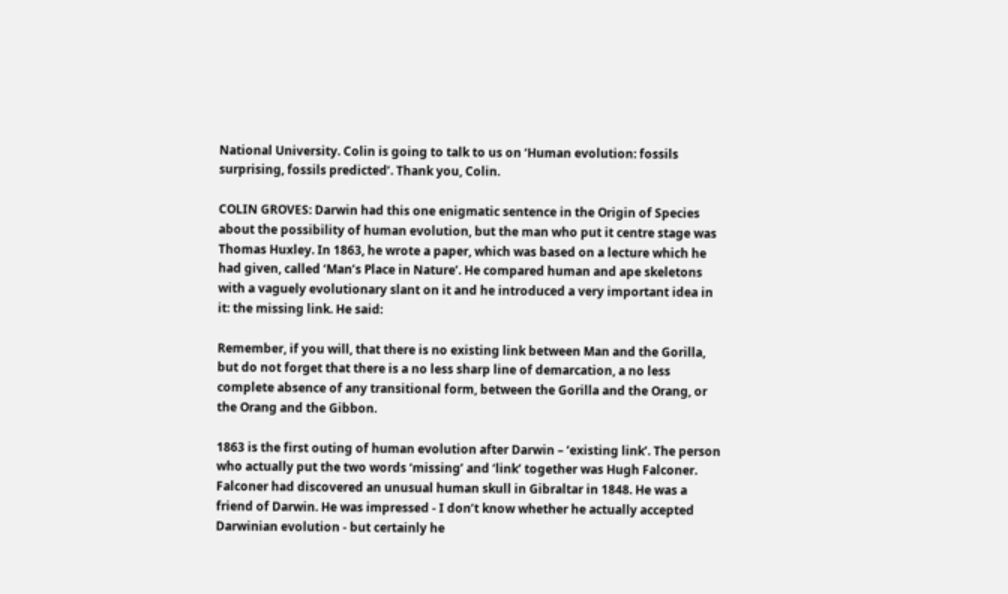National University. Colin is going to talk to us on ‘Human evolution: fossils surprising, fossils predicted’. Thank you, Colin.

COLIN GROVES: Darwin had this one enigmatic sentence in the Origin of Species about the possibility of human evolution, but the man who put it centre stage was Thomas Huxley. In 1863, he wrote a paper, which was based on a lecture which he had given, called ‘Man’s Place in Nature’. He compared human and ape skeletons with a vaguely evolutionary slant on it and he introduced a very important idea in it: the missing link. He said:

Remember, if you will, that there is no existing link between Man and the Gorilla, but do not forget that there is a no less sharp line of demarcation, a no less complete absence of any transitional form, between the Gorilla and the Orang, or the Orang and the Gibbon.

1863 is the first outing of human evolution after Darwin – ‘existing link’. The person who actually put the two words ‘missing’ and ‘link’ together was Hugh Falconer. Falconer had discovered an unusual human skull in Gibraltar in 1848. He was a friend of Darwin. He was impressed - I don’t know whether he actually accepted Darwinian evolution - but certainly he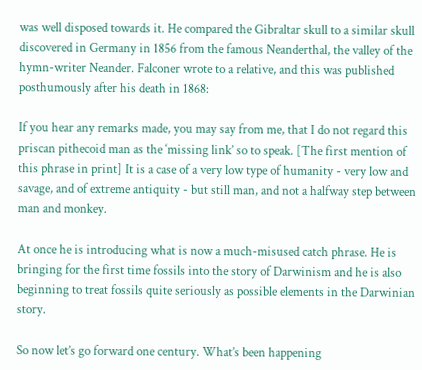was well disposed towards it. He compared the Gibraltar skull to a similar skull discovered in Germany in 1856 from the famous Neanderthal, the valley of the hymn-writer Neander. Falconer wrote to a relative, and this was published posthumously after his death in 1868:

If you hear any remarks made, you may say from me, that I do not regard this priscan pithecoid man as the ‘missing link’ so to speak. [The first mention of this phrase in print] It is a case of a very low type of humanity - very low and savage, and of extreme antiquity - but still man, and not a halfway step between man and monkey.

At once he is introducing what is now a much-misused catch phrase. He is bringing for the first time fossils into the story of Darwinism and he is also beginning to treat fossils quite seriously as possible elements in the Darwinian story.

So now let’s go forward one century. What’s been happening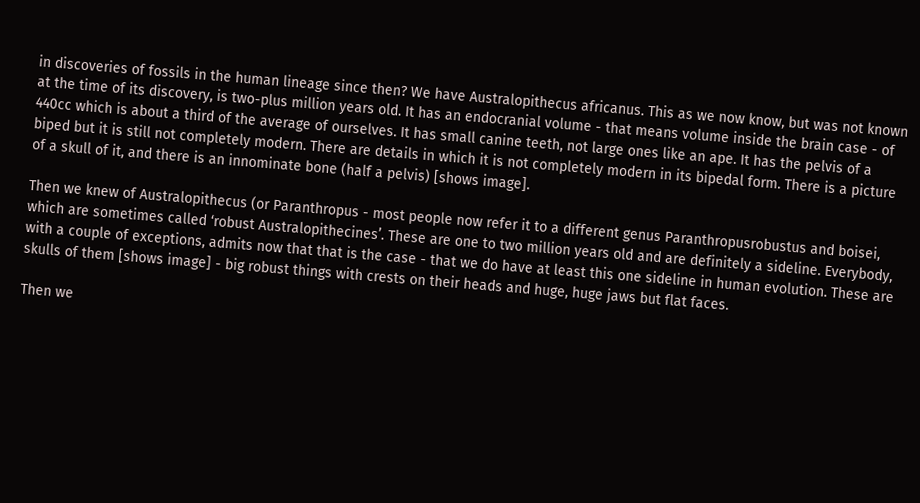in discoveries of fossils in the human lineage since then? We have Australopithecus africanus. This as we now know, but was not known at the time of its discovery, is two-plus million years old. It has an endocranial volume - that means volume inside the brain case - of 440cc which is about a third of the average of ourselves. It has small canine teeth, not large ones like an ape. It has the pelvis of a biped but it is still not completely modern. There are details in which it is not completely modern in its bipedal form. There is a picture of a skull of it, and there is an innominate bone (half a pelvis) [shows image].

Then we knew of Australopithecus (or Paranthropus - most people now refer it to a different genus Paranthropusrobustus and boisei, which are sometimes called ‘robust Australopithecines’. These are one to two million years old and are definitely a sideline. Everybody, with a couple of exceptions, admits now that that is the case - that we do have at least this one sideline in human evolution. These are skulls of them [shows image] - big robust things with crests on their heads and huge, huge jaws but flat faces.

Then we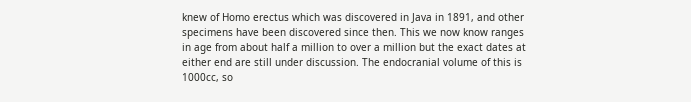knew of Homo erectus which was discovered in Java in 1891, and other specimens have been discovered since then. This we now know ranges in age from about half a million to over a million but the exact dates at either end are still under discussion. The endocranial volume of this is 1000cc, so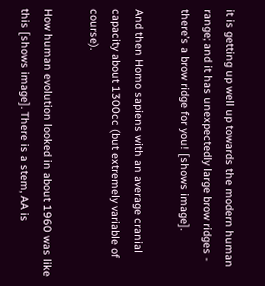it is getting up well up towards the modern human range; and it has unexpectedly large brow ridges - there’s a brow ridge for you! [shows image].

And then Homo sapiens with an average cranial capacity about 1300cc (but extremely variable of course).

How human evolution looked in about 1960 was like this [shows image]. There is a stem, AA is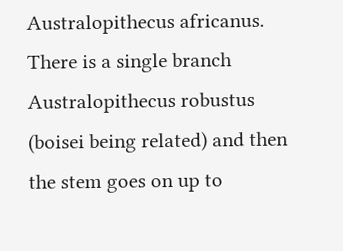Australopithecus africanus. There is a single branch Australopithecus robustus (boisei being related) and then the stem goes on up to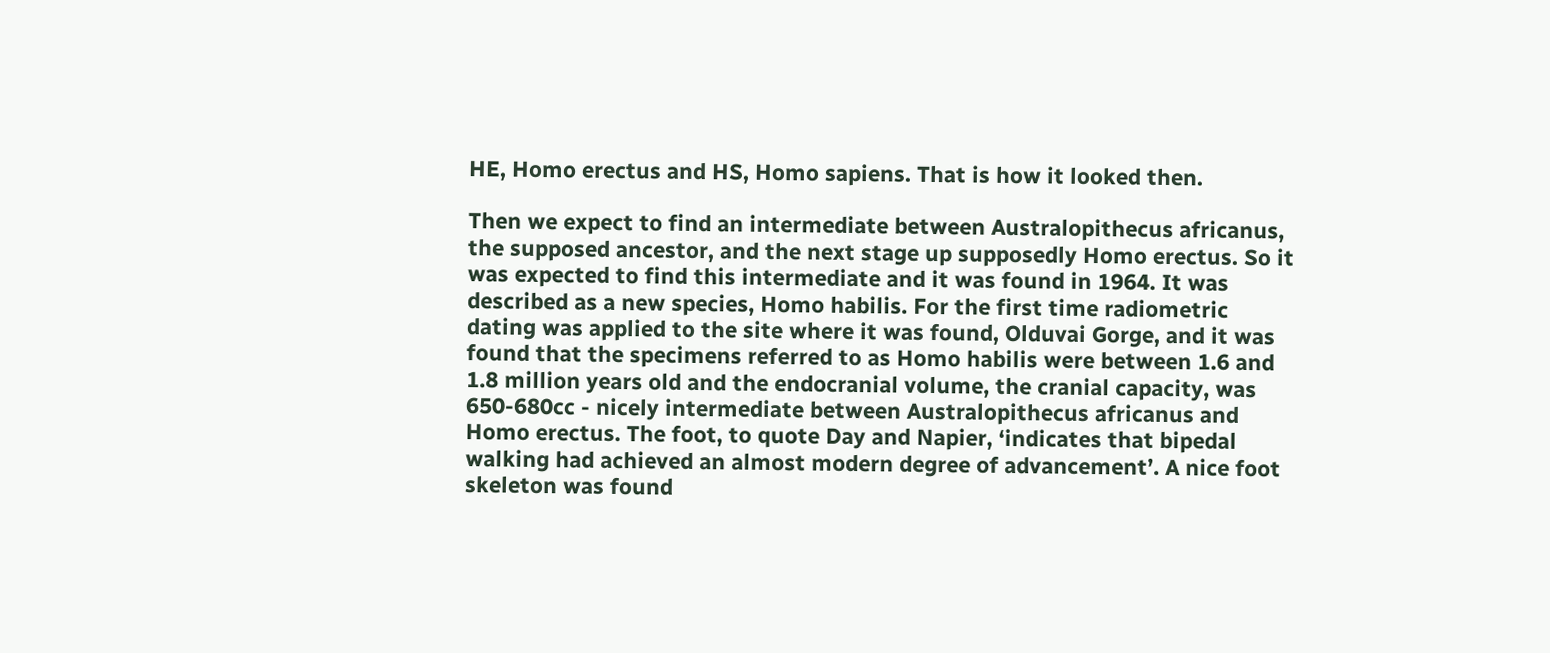HE, Homo erectus and HS, Homo sapiens. That is how it looked then.

Then we expect to find an intermediate between Australopithecus africanus, the supposed ancestor, and the next stage up supposedly Homo erectus. So it was expected to find this intermediate and it was found in 1964. It was described as a new species, Homo habilis. For the first time radiometric dating was applied to the site where it was found, Olduvai Gorge, and it was found that the specimens referred to as Homo habilis were between 1.6 and 1.8 million years old and the endocranial volume, the cranial capacity, was 650-680cc - nicely intermediate between Australopithecus africanus and Homo erectus. The foot, to quote Day and Napier, ‘indicates that bipedal walking had achieved an almost modern degree of advancement’. A nice foot skeleton was found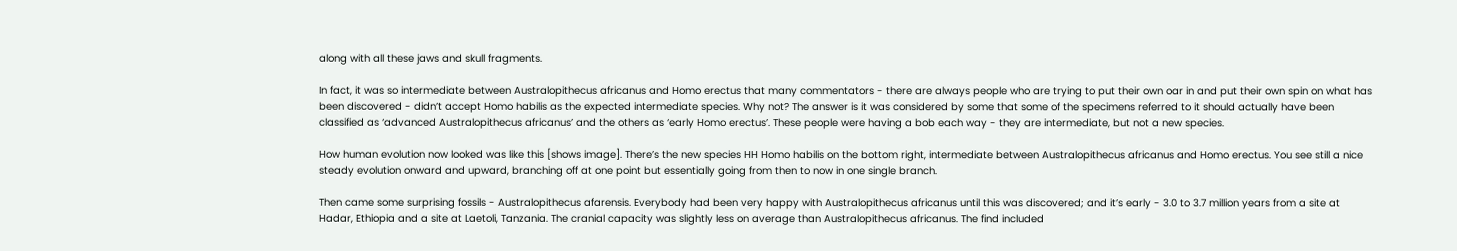along with all these jaws and skull fragments.

In fact, it was so intermediate between Australopithecus africanus and Homo erectus that many commentators - there are always people who are trying to put their own oar in and put their own spin on what has been discovered - didn’t accept Homo habilis as the expected intermediate species. Why not? The answer is it was considered by some that some of the specimens referred to it should actually have been classified as ‘advanced Australopithecus africanus’ and the others as ‘early Homo erectus’. These people were having a bob each way - they are intermediate, but not a new species.

How human evolution now looked was like this [shows image]. There’s the new species HH Homo habilis on the bottom right, intermediate between Australopithecus africanus and Homo erectus. You see still a nice steady evolution onward and upward, branching off at one point but essentially going from then to now in one single branch.

Then came some surprising fossils - Australopithecus afarensis. Everybody had been very happy with Australopithecus africanus until this was discovered; and it’s early - 3.0 to 3.7 million years from a site at Hadar, Ethiopia and a site at Laetoli, Tanzania. The cranial capacity was slightly less on average than Australopithecus africanus. The find included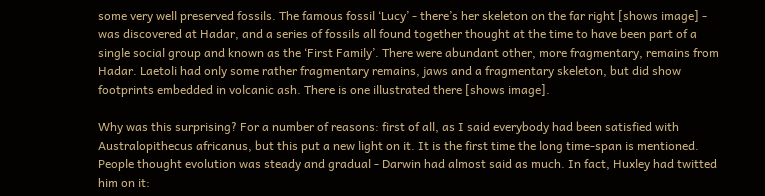some very well preserved fossils. The famous fossil ‘Lucy’ - there’s her skeleton on the far right [shows image] - was discovered at Hadar, and a series of fossils all found together thought at the time to have been part of a single social group and known as the ‘First Family’. There were abundant other, more fragmentary, remains from Hadar. Laetoli had only some rather fragmentary remains, jaws and a fragmentary skeleton, but did show footprints embedded in volcanic ash. There is one illustrated there [shows image].

Why was this surprising? For a number of reasons: first of all, as I said everybody had been satisfied with Australopithecus africanus, but this put a new light on it. It is the first time the long time-span is mentioned. People thought evolution was steady and gradual - Darwin had almost said as much. In fact, Huxley had twitted him on it: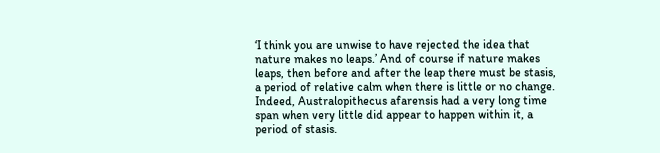‘I think you are unwise to have rejected the idea that nature makes no leaps.’ And of course if nature makes leaps, then before and after the leap there must be stasis, a period of relative calm when there is little or no change. Indeed, Australopithecus afarensis had a very long time span when very little did appear to happen within it, a period of stasis.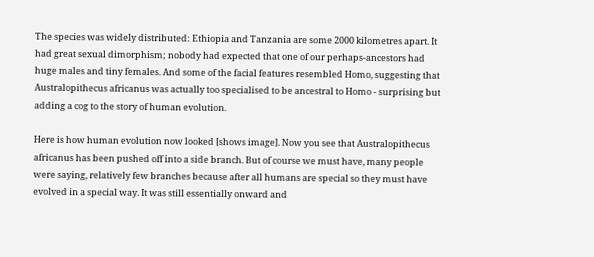The species was widely distributed: Ethiopia and Tanzania are some 2000 kilometres apart. It had great sexual dimorphism; nobody had expected that one of our perhaps-ancestors had huge males and tiny females. And some of the facial features resembled Homo, suggesting that Australopithecus africanus was actually too specialised to be ancestral to Homo - surprising but adding a cog to the story of human evolution.

Here is how human evolution now looked [shows image]. Now you see that Australopithecus africanus has been pushed off into a side branch. But of course we must have, many people were saying, relatively few branches because after all humans are special so they must have evolved in a special way. It was still essentially onward and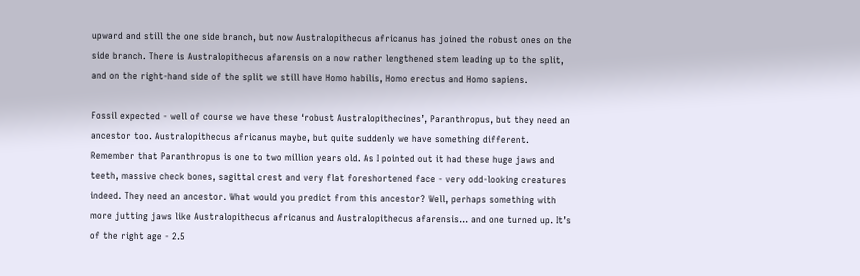upward and still the one side branch, but now Australopithecus africanus has joined the robust ones on the side branch. There is Australopithecus afarensis on a now rather lengthened stem leading up to the split, and on the right-hand side of the split we still have Homo habilis, Homo erectus and Homo sapiens.

Fossil expected - well of course we have these ‘robust Australopithecines’, Paranthropus, but they need an ancestor too. Australopithecus africanus maybe, but quite suddenly we have something different. Remember that Paranthropus is one to two million years old. As I pointed out it had these huge jaws and teeth, massive check bones, sagittal crest and very flat foreshortened face - very odd-looking creatures indeed. They need an ancestor. What would you predict from this ancestor? Well, perhaps something with more jutting jaws like Australopithecus africanus and Australopithecus afarensis… and one turned up. It’s of the right age - 2.5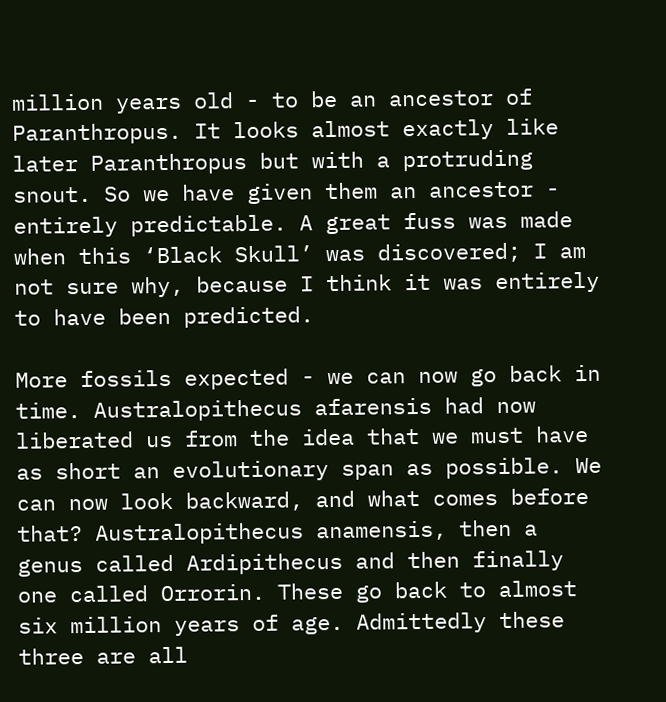million years old - to be an ancestor of Paranthropus. It looks almost exactly like later Paranthropus but with a protruding snout. So we have given them an ancestor - entirely predictable. A great fuss was made when this ‘Black Skull’ was discovered; I am not sure why, because I think it was entirely to have been predicted.

More fossils expected - we can now go back in time. Australopithecus afarensis had now liberated us from the idea that we must have as short an evolutionary span as possible. We can now look backward, and what comes before that? Australopithecus anamensis, then a genus called Ardipithecus and then finally one called Orrorin. These go back to almost six million years of age. Admittedly these three are all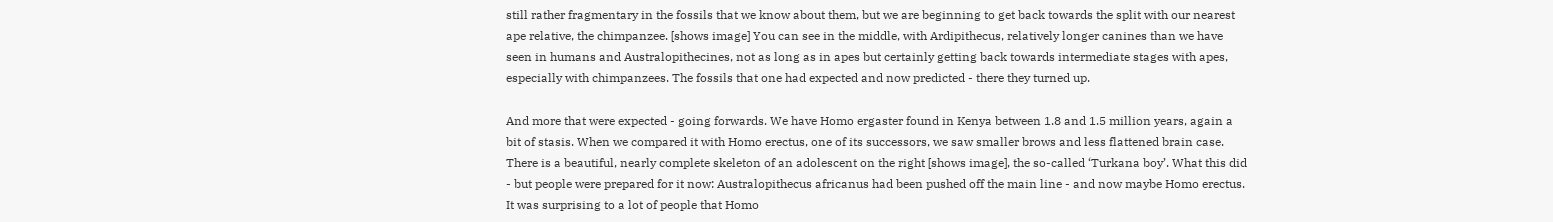still rather fragmentary in the fossils that we know about them, but we are beginning to get back towards the split with our nearest ape relative, the chimpanzee. [shows image] You can see in the middle, with Ardipithecus, relatively longer canines than we have seen in humans and Australopithecines, not as long as in apes but certainly getting back towards intermediate stages with apes, especially with chimpanzees. The fossils that one had expected and now predicted - there they turned up.

And more that were expected - going forwards. We have Homo ergaster found in Kenya between 1.8 and 1.5 million years, again a bit of stasis. When we compared it with Homo erectus, one of its successors, we saw smaller brows and less flattened brain case. There is a beautiful, nearly complete skeleton of an adolescent on the right [shows image], the so-called ‘Turkana boy’. What this did - but people were prepared for it now: Australopithecus africanus had been pushed off the main line - and now maybe Homo erectus. It was surprising to a lot of people that Homo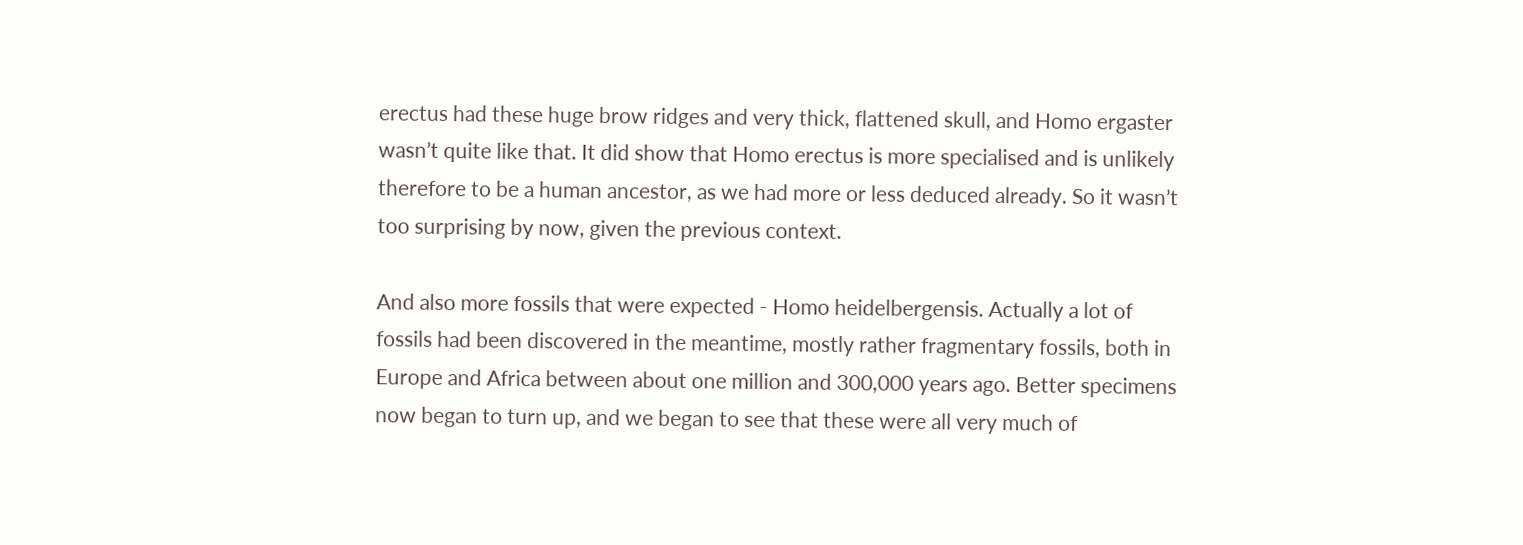erectus had these huge brow ridges and very thick, flattened skull, and Homo ergaster wasn’t quite like that. It did show that Homo erectus is more specialised and is unlikely therefore to be a human ancestor, as we had more or less deduced already. So it wasn’t too surprising by now, given the previous context.

And also more fossils that were expected - Homo heidelbergensis. Actually a lot of fossils had been discovered in the meantime, mostly rather fragmentary fossils, both in Europe and Africa between about one million and 300,000 years ago. Better specimens now began to turn up, and we began to see that these were all very much of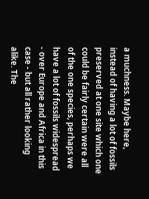a muchness. Maybe here, instead of having a lot of fossils preserved at one site which one could be fairly certain were all of the one species, perhaps we have a lot of fossils widespread - over Europe and Africa in this case - but all rather looking alike. The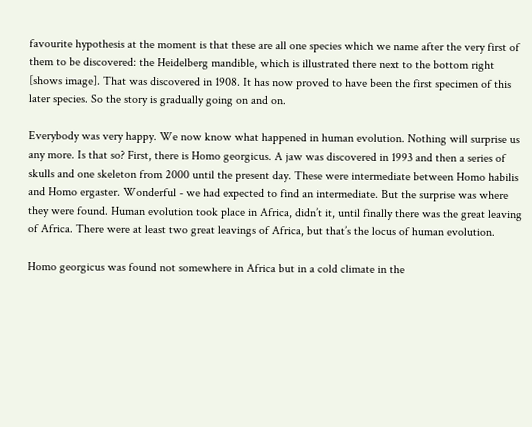favourite hypothesis at the moment is that these are all one species which we name after the very first of them to be discovered: the Heidelberg mandible, which is illustrated there next to the bottom right [shows image]. That was discovered in 1908. It has now proved to have been the first specimen of this later species. So the story is gradually going on and on.

Everybody was very happy. We now know what happened in human evolution. Nothing will surprise us any more. Is that so? First, there is Homo georgicus. A jaw was discovered in 1993 and then a series of skulls and one skeleton from 2000 until the present day. These were intermediate between Homo habilis and Homo ergaster. Wonderful - we had expected to find an intermediate. But the surprise was where they were found. Human evolution took place in Africa, didn’t it, until finally there was the great leaving of Africa. There were at least two great leavings of Africa, but that’s the locus of human evolution.

Homo georgicus was found not somewhere in Africa but in a cold climate in the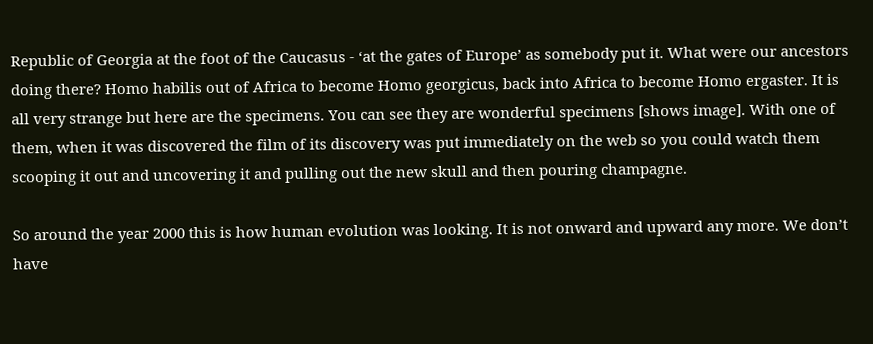Republic of Georgia at the foot of the Caucasus - ‘at the gates of Europe’ as somebody put it. What were our ancestors doing there? Homo habilis out of Africa to become Homo georgicus, back into Africa to become Homo ergaster. It is all very strange but here are the specimens. You can see they are wonderful specimens [shows image]. With one of them, when it was discovered the film of its discovery was put immediately on the web so you could watch them scooping it out and uncovering it and pulling out the new skull and then pouring champagne.

So around the year 2000 this is how human evolution was looking. It is not onward and upward any more. We don’t have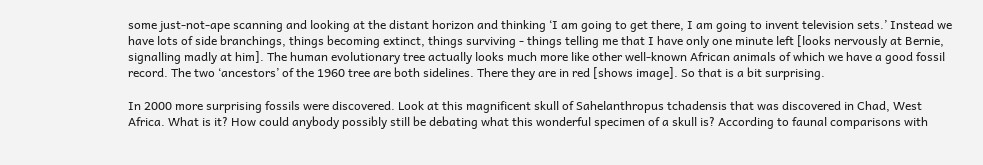some just-not-ape scanning and looking at the distant horizon and thinking ‘I am going to get there, I am going to invent television sets.’ Instead we have lots of side branchings, things becoming extinct, things surviving - things telling me that I have only one minute left [looks nervously at Bernie, signalling madly at him]. The human evolutionary tree actually looks much more like other well-known African animals of which we have a good fossil record. The two ‘ancestors’ of the 1960 tree are both sidelines. There they are in red [shows image]. So that is a bit surprising.

In 2000 more surprising fossils were discovered. Look at this magnificent skull of Sahelanthropus tchadensis that was discovered in Chad, West Africa. What is it? How could anybody possibly still be debating what this wonderful specimen of a skull is? According to faunal comparisons with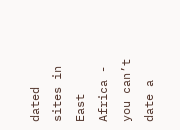dated sites in East Africa - you can’t date a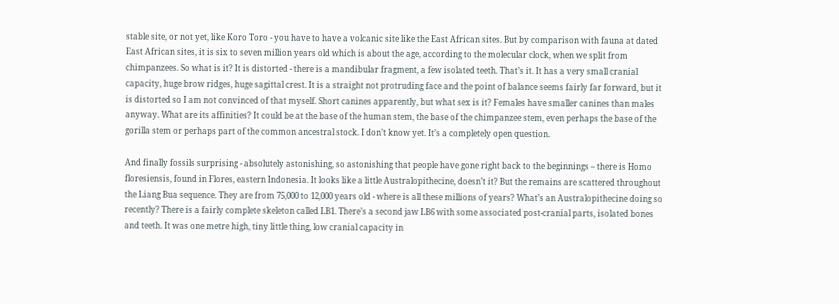stable site, or not yet, like Koro Toro - you have to have a volcanic site like the East African sites. But by comparison with fauna at dated East African sites, it is six to seven million years old which is about the age, according to the molecular clock, when we split from chimpanzees. So what is it? It is distorted - there is a mandibular fragment, a few isolated teeth. That’s it. It has a very small cranial capacity, huge brow ridges, huge sagittal crest. It is a straight not protruding face and the point of balance seems fairly far forward, but it is distorted so I am not convinced of that myself. Short canines apparently, but what sex is it? Females have smaller canines than males anyway. What are its affinities? It could be at the base of the human stem, the base of the chimpanzee stem, even perhaps the base of the gorilla stem or perhaps part of the common ancestral stock. I don’t know yet. It’s a completely open question.

And finally fossils surprising - absolutely astonishing, so astonishing that people have gone right back to the beginnings – there is Homo floresiensis, found in Flores, eastern Indonesia. It looks like a little Australopithecine, doesn’t it? But the remains are scattered throughout the Liang Bua sequence. They are from 75,000 to 12,000 years old - where is all these millions of years? What’s an Australopithecine doing so recently? There is a fairly complete skeleton called LB1. There’s a second jaw LB6 with some associated post-cranial parts, isolated bones and teeth. It was one metre high, tiny little thing, low cranial capacity in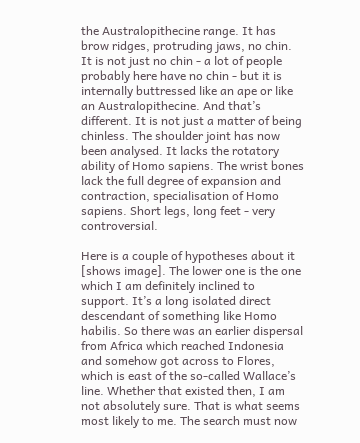the Australopithecine range. It has brow ridges, protruding jaws, no chin. It is not just no chin - a lot of people probably here have no chin - but it is internally buttressed like an ape or like an Australopithecine. And that’s different. It is not just a matter of being chinless. The shoulder joint has now been analysed. It lacks the rotatory ability of Homo sapiens. The wrist bones lack the full degree of expansion and contraction, specialisation of Homo sapiens. Short legs, long feet - very controversial.

Here is a couple of hypotheses about it [shows image]. The lower one is the one which I am definitely inclined to support. It’s a long isolated direct descendant of something like Homo habilis. So there was an earlier dispersal from Africa which reached Indonesia and somehow got across to Flores, which is east of the so-called Wallace’s line. Whether that existed then, I am not absolutely sure. That is what seems most likely to me. The search must now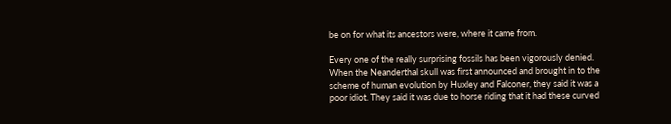be on for what its ancestors were, where it came from.

Every one of the really surprising fossils has been vigorously denied. When the Neanderthal skull was first announced and brought in to the scheme of human evolution by Huxley and Falconer, they said it was a poor idiot. They said it was due to horse riding that it had these curved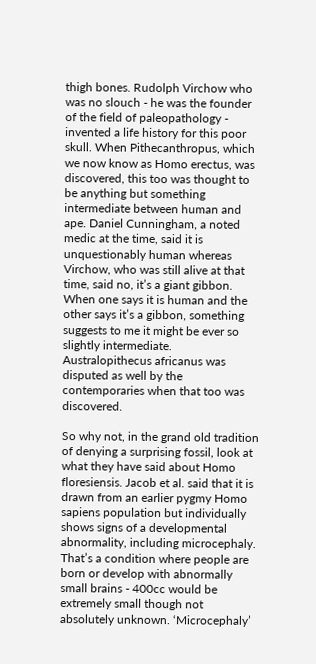thigh bones. Rudolph Virchow who was no slouch - he was the founder of the field of paleopathology - invented a life history for this poor skull. When Pithecanthropus, which we now know as Homo erectus, was discovered, this too was thought to be anything but something intermediate between human and ape. Daniel Cunningham, a noted medic at the time, said it is unquestionably human whereas Virchow, who was still alive at that time, said no, it’s a giant gibbon. When one says it is human and the other says it’s a gibbon, something suggests to me it might be ever so slightly intermediate. Australopithecus africanus was disputed as well by the contemporaries when that too was discovered.

So why not, in the grand old tradition of denying a surprising fossil, look at what they have said about Homo floresiensis. Jacob et al. said that it is drawn from an earlier pygmy Homo sapiens population but individually shows signs of a developmental abnormality, including microcephaly. That’s a condition where people are born or develop with abnormally small brains - 400cc would be extremely small though not absolutely unknown. ‘Microcephaly’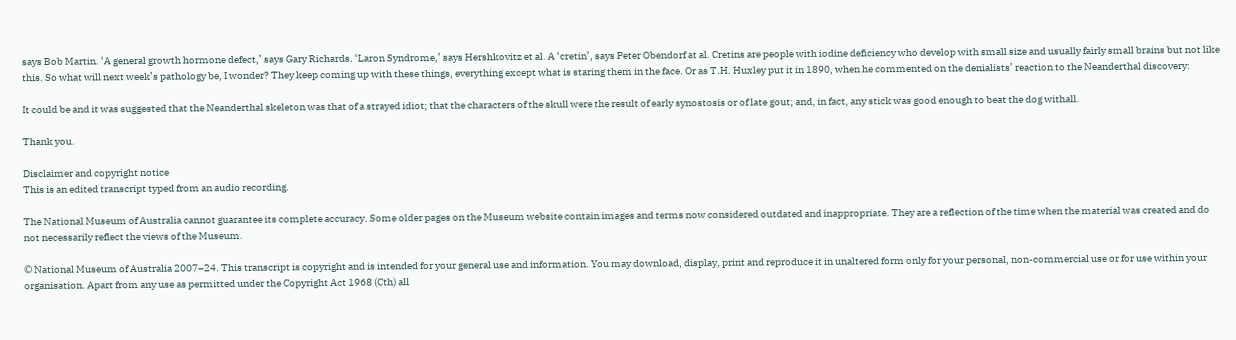says Bob Martin. ‘A general growth hormone defect,’ says Gary Richards. ‘Laron Syndrome,’ says Hershkovitz et al. A ‘cretin’, says Peter Obendorf at al. Cretins are people with iodine deficiency who develop with small size and usually fairly small brains but not like this. So what will next week’s pathology be, I wonder? They keep coming up with these things, everything except what is staring them in the face. Or as T.H. Huxley put it in 1890, when he commented on the denialists’ reaction to the Neanderthal discovery:

It could be and it was suggested that the Neanderthal skeleton was that of a strayed idiot; that the characters of the skull were the result of early synostosis or of late gout; and, in fact, any stick was good enough to beat the dog withall.

Thank you.

Disclaimer and copyright notice
This is an edited transcript typed from an audio recording.

The National Museum of Australia cannot guarantee its complete accuracy. Some older pages on the Museum website contain images and terms now considered outdated and inappropriate. They are a reflection of the time when the material was created and do not necessarily reflect the views of the Museum.

© National Museum of Australia 2007–24. This transcript is copyright and is intended for your general use and information. You may download, display, print and reproduce it in unaltered form only for your personal, non-commercial use or for use within your organisation. Apart from any use as permitted under the Copyright Act 1968 (Cth) all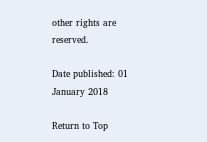other rights are reserved.

Date published: 01 January 2018

Return to Top